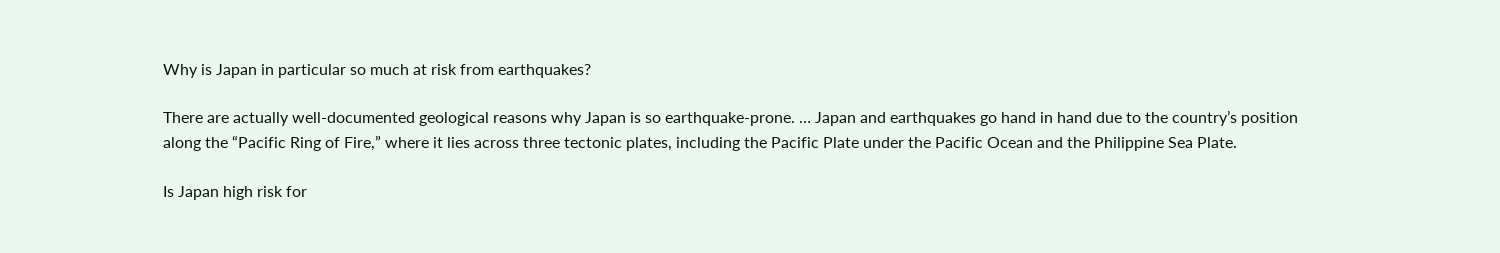Why is Japan in particular so much at risk from earthquakes?

There are actually well-documented geological reasons why Japan is so earthquake-prone. … Japan and earthquakes go hand in hand due to the country’s position along the “Pacific Ring of Fire,” where it lies across three tectonic plates, including the Pacific Plate under the Pacific Ocean and the Philippine Sea Plate.

Is Japan high risk for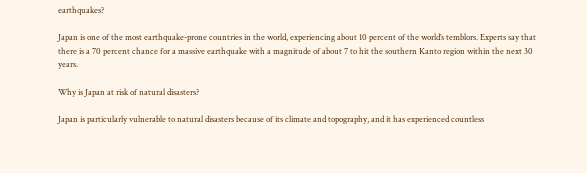earthquakes?

Japan is one of the most earthquake-prone countries in the world, experiencing about 10 percent of the world’s temblors. Experts say that there is a 70 percent chance for a massive earthquake with a magnitude of about 7 to hit the southern Kanto region within the next 30 years.

Why is Japan at risk of natural disasters?

Japan is particularly vulnerable to natural disasters because of its climate and topography, and it has experienced countless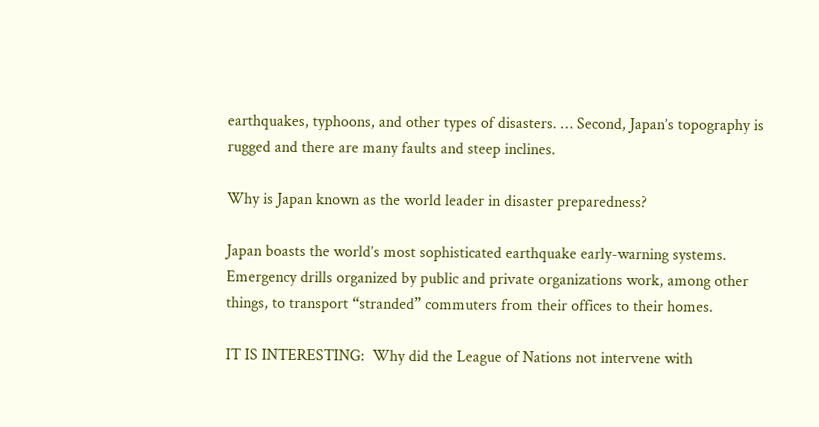earthquakes, typhoons, and other types of disasters. … Second, Japan’s topography is rugged and there are many faults and steep inclines.

Why is Japan known as the world leader in disaster preparedness?

Japan boasts the world’s most sophisticated earthquake early-warning systems. Emergency drills organized by public and private organizations work, among other things, to transport “stranded” commuters from their offices to their homes.

IT IS INTERESTING:  Why did the League of Nations not intervene with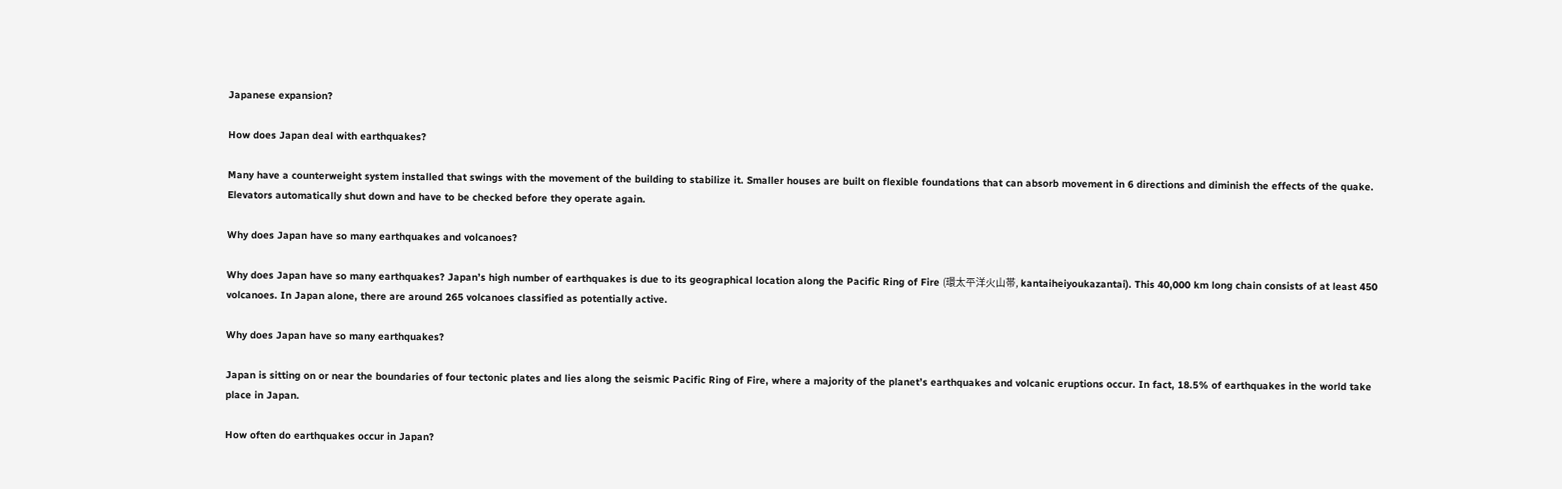Japanese expansion?

How does Japan deal with earthquakes?

Many have a counterweight system installed that swings with the movement of the building to stabilize it. Smaller houses are built on flexible foundations that can absorb movement in 6 directions and diminish the effects of the quake. Elevators automatically shut down and have to be checked before they operate again.

Why does Japan have so many earthquakes and volcanoes?

Why does Japan have so many earthquakes? Japan’s high number of earthquakes is due to its geographical location along the Pacific Ring of Fire (環太平洋火山帯, kantaiheiyoukazantai). This 40,000 km long chain consists of at least 450 volcanoes. In Japan alone, there are around 265 volcanoes classified as potentially active.

Why does Japan have so many earthquakes?

Japan is sitting on or near the boundaries of four tectonic plates and lies along the seismic Pacific Ring of Fire, where a majority of the planet’s earthquakes and volcanic eruptions occur. In fact, 18.5% of earthquakes in the world take place in Japan.

How often do earthquakes occur in Japan?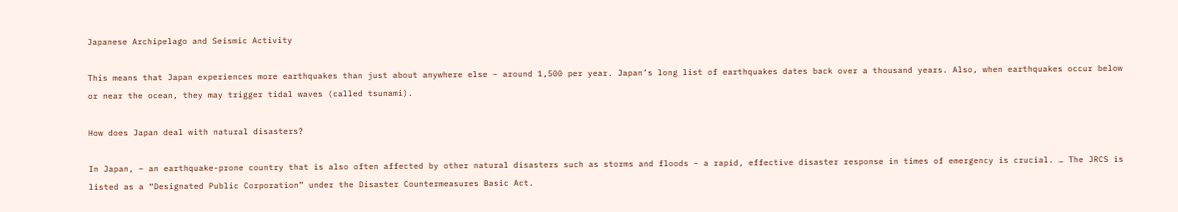Japanese Archipelago and Seismic Activity

This means that Japan experiences more earthquakes than just about anywhere else – around 1,500 per year. Japan’s long list of earthquakes dates back over a thousand years. Also, when earthquakes occur below or near the ocean, they may trigger tidal waves (called tsunami).

How does Japan deal with natural disasters?

In Japan, – an earthquake-prone country that is also often affected by other natural disasters such as storms and floods – a rapid, effective disaster response in times of emergency is crucial. … The JRCS is listed as a “Designated Public Corporation” under the Disaster Countermeasures Basic Act.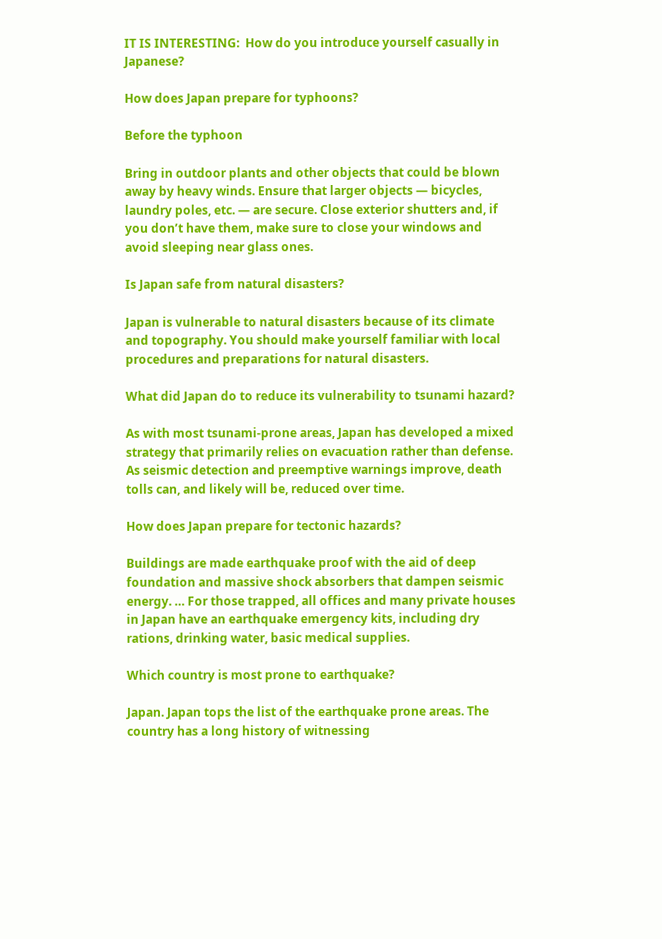IT IS INTERESTING:  How do you introduce yourself casually in Japanese?

How does Japan prepare for typhoons?

Before the typhoon

Bring in outdoor plants and other objects that could be blown away by heavy winds. Ensure that larger objects — bicycles, laundry poles, etc. — are secure. Close exterior shutters and, if you don’t have them, make sure to close your windows and avoid sleeping near glass ones.

Is Japan safe from natural disasters?

Japan is vulnerable to natural disasters because of its climate and topography. You should make yourself familiar with local procedures and preparations for natural disasters.

What did Japan do to reduce its vulnerability to tsunami hazard?

As with most tsunami-prone areas, Japan has developed a mixed strategy that primarily relies on evacuation rather than defense. As seismic detection and preemptive warnings improve, death tolls can, and likely will be, reduced over time.

How does Japan prepare for tectonic hazards?

Buildings are made earthquake proof with the aid of deep foundation and massive shock absorbers that dampen seismic energy. … For those trapped, all offices and many private houses in Japan have an earthquake emergency kits, including dry rations, drinking water, basic medical supplies.

Which country is most prone to earthquake?

Japan. Japan tops the list of the earthquake prone areas. The country has a long history of witnessing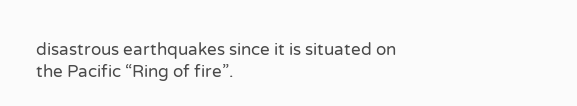disastrous earthquakes since it is situated on the Pacific “Ring of fire”.